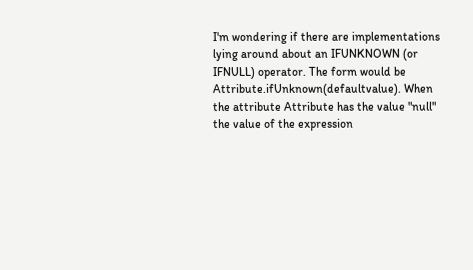I'm wondering if there are implementations lying around about an IFUNKNOWN (or IFNULL) operator. The form would be Attribute.ifUnknown(defaultvalue). When the attribute Attribute has the value "null" the value of the expression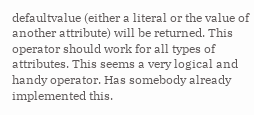defaultvalue (either a literal or the value of another attribute) will be returned. This operator should work for all types of attributes. This seems a very logical and handy operator. Has somebody already implemented this.